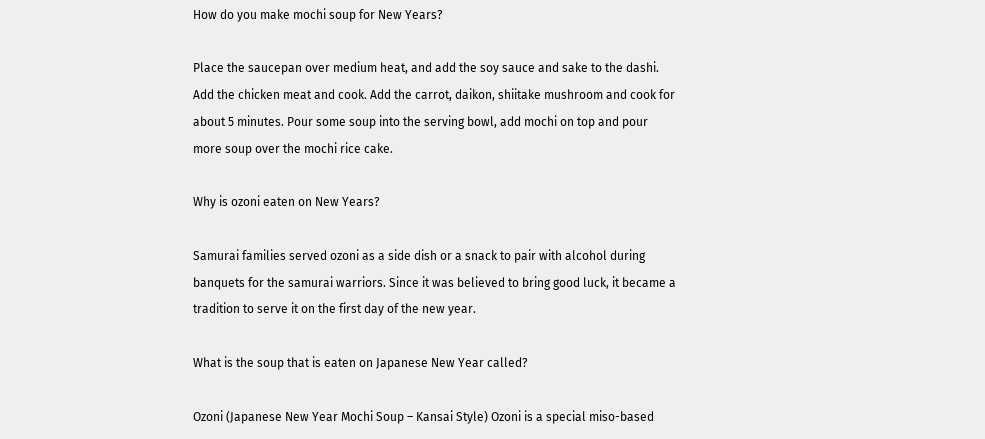How do you make mochi soup for New Years?

Place the saucepan over medium heat, and add the soy sauce and sake to the dashi. Add the chicken meat and cook. Add the carrot, daikon, shiitake mushroom and cook for about 5 minutes. Pour some soup into the serving bowl, add mochi on top and pour more soup over the mochi rice cake.

Why is ozoni eaten on New Years?

Samurai families served ozoni as a side dish or a snack to pair with alcohol during banquets for the samurai warriors. Since it was believed to bring good luck, it became a tradition to serve it on the first day of the new year.

What is the soup that is eaten on Japanese New Year called?

Ozoni (Japanese New Year Mochi Soup – Kansai Style) Ozoni is a special miso-based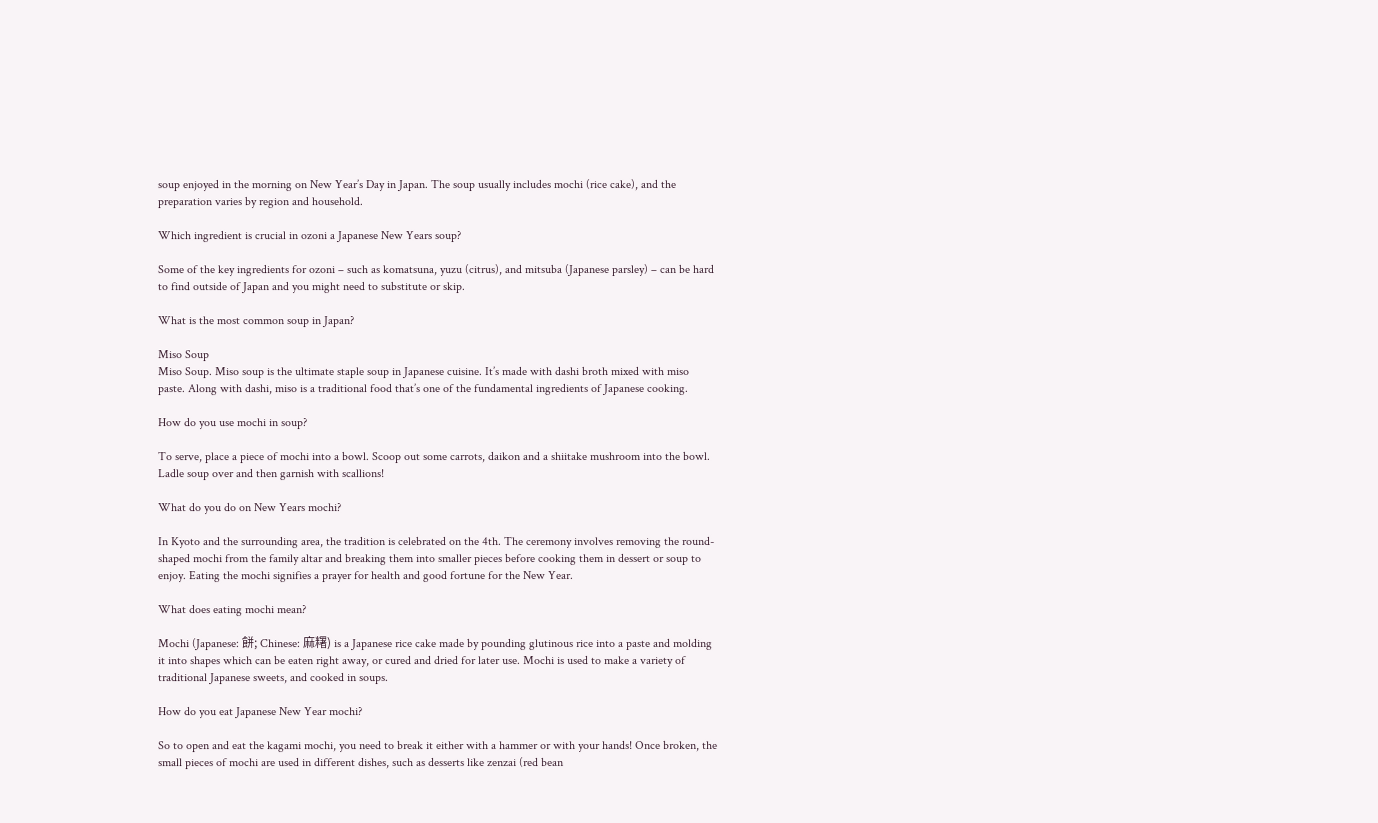soup enjoyed in the morning on New Year’s Day in Japan. The soup usually includes mochi (rice cake), and the preparation varies by region and household.

Which ingredient is crucial in ozoni a Japanese New Years soup?

Some of the key ingredients for ozoni – such as komatsuna, yuzu (citrus), and mitsuba (Japanese parsley) – can be hard to find outside of Japan and you might need to substitute or skip.

What is the most common soup in Japan?

Miso Soup
Miso Soup. Miso soup is the ultimate staple soup in Japanese cuisine. It’s made with dashi broth mixed with miso paste. Along with dashi, miso is a traditional food that’s one of the fundamental ingredients of Japanese cooking.

How do you use mochi in soup?

To serve, place a piece of mochi into a bowl. Scoop out some carrots, daikon and a shiitake mushroom into the bowl. Ladle soup over and then garnish with scallions!

What do you do on New Years mochi?

In Kyoto and the surrounding area, the tradition is celebrated on the 4th. The ceremony involves removing the round-shaped mochi from the family altar and breaking them into smaller pieces before cooking them in dessert or soup to enjoy. Eating the mochi signifies a prayer for health and good fortune for the New Year.

What does eating mochi mean?

Mochi (Japanese: 餅; Chinese: 麻糬) is a Japanese rice cake made by pounding glutinous rice into a paste and molding it into shapes which can be eaten right away, or cured and dried for later use. Mochi is used to make a variety of traditional Japanese sweets, and cooked in soups.

How do you eat Japanese New Year mochi?

So to open and eat the kagami mochi, you need to break it either with a hammer or with your hands! Once broken, the small pieces of mochi are used in different dishes, such as desserts like zenzai (red bean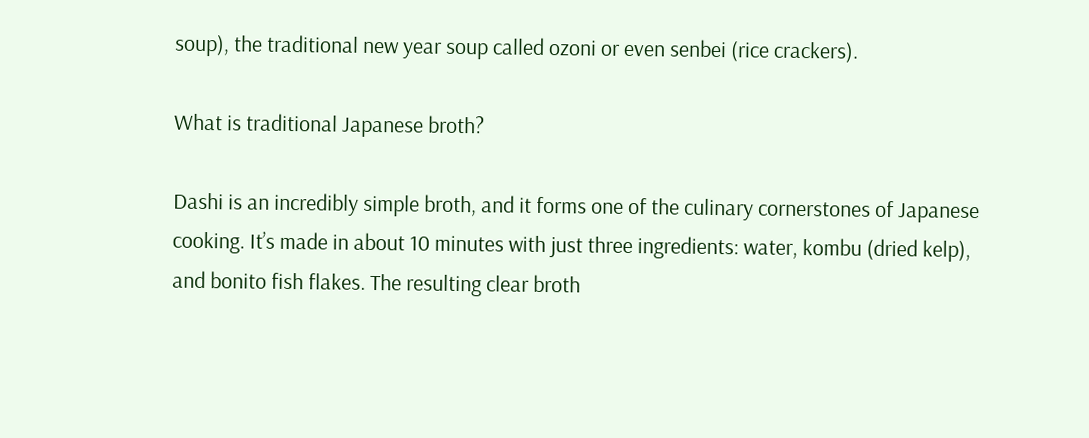soup), the traditional new year soup called ozoni or even senbei (rice crackers).

What is traditional Japanese broth?

Dashi is an incredibly simple broth, and it forms one of the culinary cornerstones of Japanese cooking. It’s made in about 10 minutes with just three ingredients: water, kombu (dried kelp), and bonito fish flakes. The resulting clear broth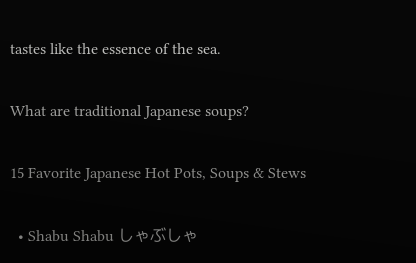tastes like the essence of the sea.

What are traditional Japanese soups?

15 Favorite Japanese Hot Pots, Soups & Stews

  • Shabu Shabu しゃぶしゃ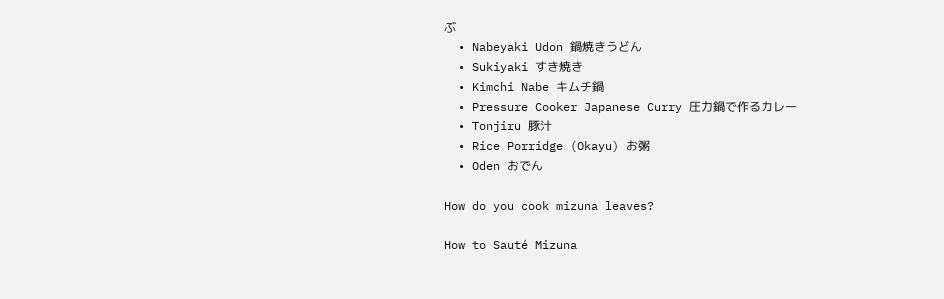ぶ
  • Nabeyaki Udon 鍋焼きうどん
  • Sukiyaki すき焼き
  • Kimchi Nabe キムチ鍋
  • Pressure Cooker Japanese Curry 圧力鍋で作るカレー
  • Tonjiru 豚汁
  • Rice Porridge (Okayu) お粥
  • Oden おでん

How do you cook mizuna leaves?

How to Sauté Mizuna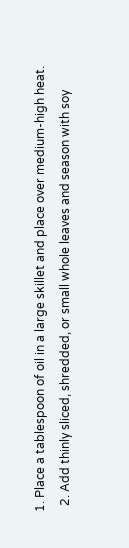1. Place a tablespoon of oil in a large skillet and place over medium-high heat.
  2. Add thinly sliced, shredded, or small whole leaves and season with soy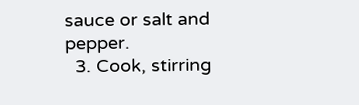sauce or salt and pepper.
  3. Cook, stirring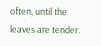often, until the leaves are tender.